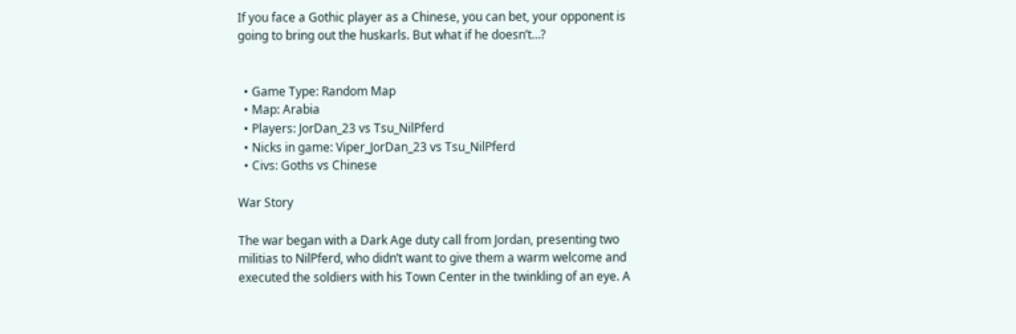If you face a Gothic player as a Chinese, you can bet, your opponent is going to bring out the huskarls. But what if he doesn’t…?


  • Game Type: Random Map
  • Map: Arabia
  • Players: JorDan_23 vs Tsu_NilPferd
  • Nicks in game: Viper_JorDan_23 vs Tsu_NilPferd
  • Civs: Goths vs Chinese

War Story

The war began with a Dark Age duty call from Jordan, presenting two militias to NilPferd, who didn’t want to give them a warm welcome and executed the soldiers with his Town Center in the twinkling of an eye. A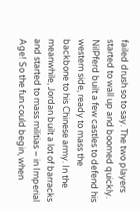failed drush so to say. The two players started to wall up and boomed quickly. NilPferd built a few castles to defend his western side, ready to mass the backbone to his Chinese army. In the meanwhile, Jordan built a lot of barracks and started to mass militias – in Imperial Age! So the fun could begin, when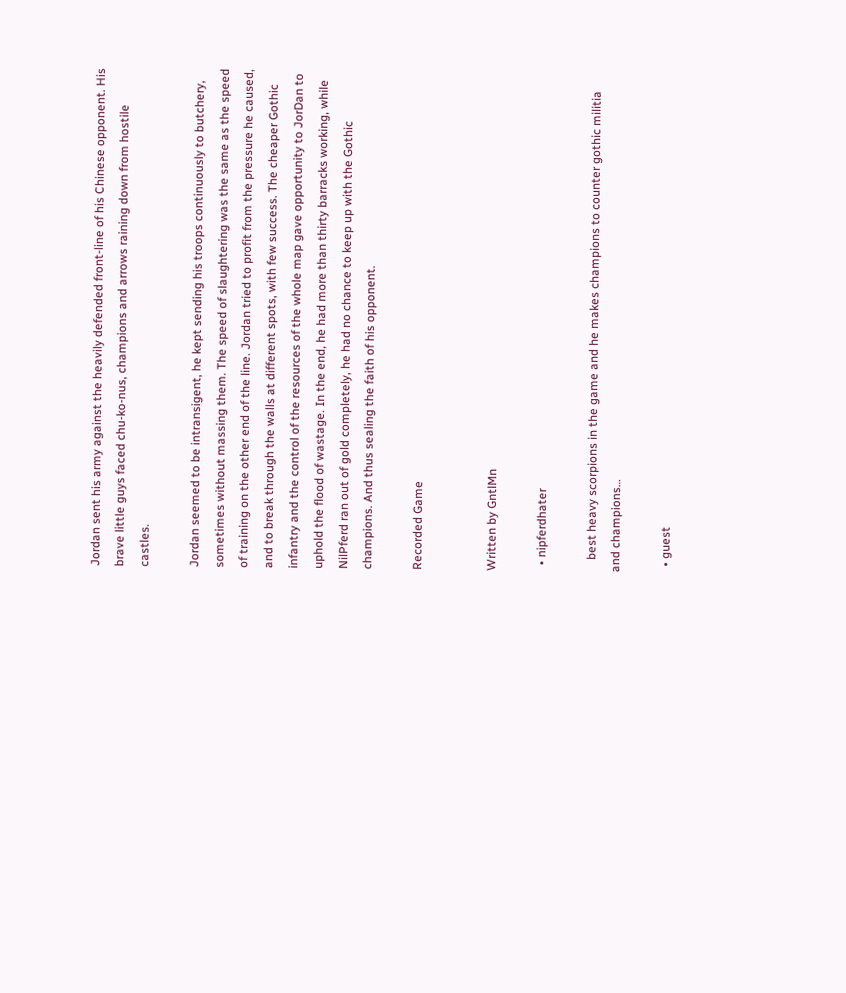Jordan sent his army against the heavily defended front-line of his Chinese opponent. His brave little guys faced chu-ko-nus, champions and arrows raining down from hostile castles.

Jordan seemed to be intransigent, he kept sending his troops continuously to butchery, sometimes without massing them. The speed of slaughtering was the same as the speed of training on the other end of the line. Jordan tried to profit from the pressure he caused, and to break through the walls at different spots, with few success. The cheaper Gothic infantry and the control of the resources of the whole map gave opportunity to JorDan to uphold the flood of wastage. In the end, he had more than thirty barracks working, while NilPferd ran out of gold completely, he had no chance to keep up with the Gothic champions. And thus sealing the faith of his opponent.

Recorded Game


Written by GntlMn

  • nipferdhater

    best heavy scorpions in the game and he makes champions to counter gothic militia and champions…

  • guest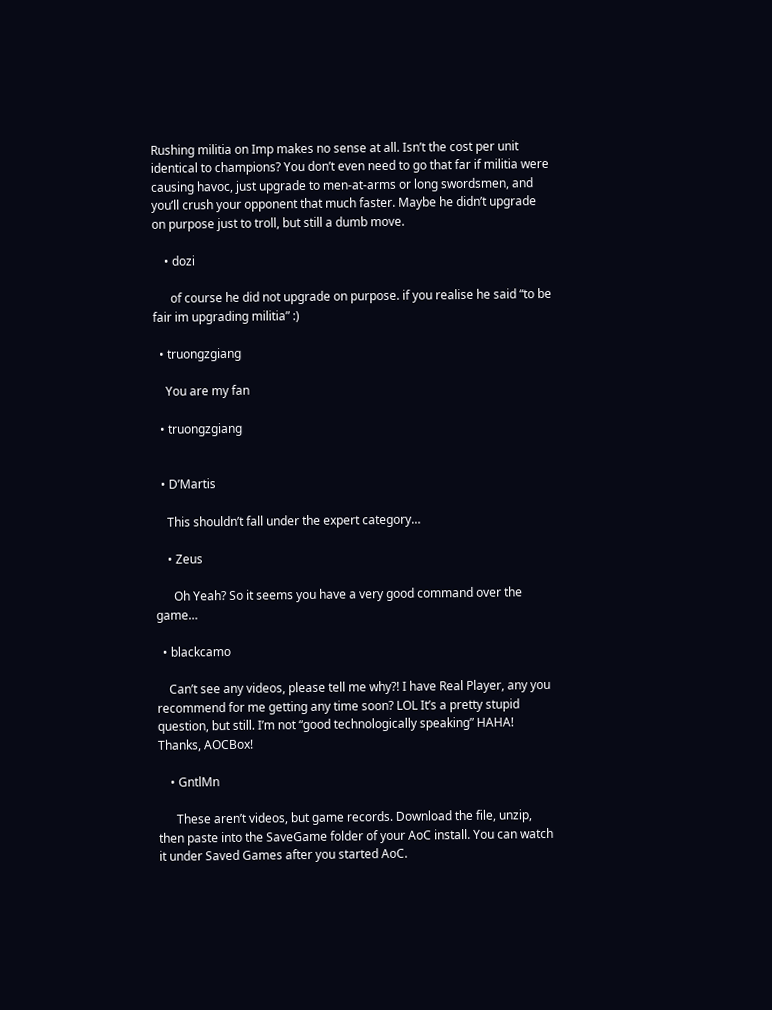Rushing militia on Imp makes no sense at all. Isn’t the cost per unit identical to champions? You don’t even need to go that far if militia were causing havoc, just upgrade to men-at-arms or long swordsmen, and you’ll crush your opponent that much faster. Maybe he didn’t upgrade on purpose just to troll, but still a dumb move.

    • dozi

      of course he did not upgrade on purpose. if you realise he said “to be fair im upgrading militia” :)

  • truongzgiang

    You are my fan

  • truongzgiang


  • D’Martis

    This shouldn’t fall under the expert category…

    • Zeus

      Oh Yeah? So it seems you have a very good command over the game…

  • blackcamo

    Can’t see any videos, please tell me why?! I have Real Player, any you recommend for me getting any time soon? LOL It’s a pretty stupid question, but still. I’m not “good technologically speaking” HAHA! Thanks, AOCBox!

    • GntlMn

      These aren’t videos, but game records. Download the file, unzip, then paste into the SaveGame folder of your AoC install. You can watch it under Saved Games after you started AoC.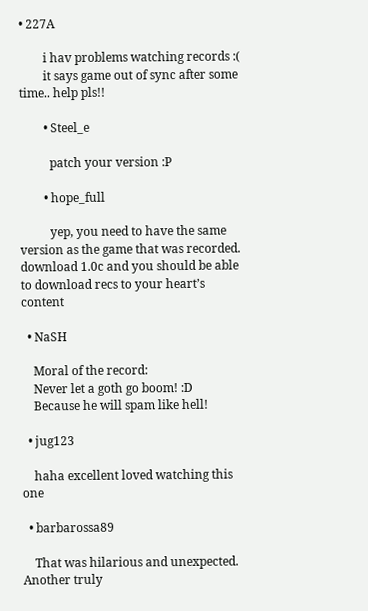• 227A

        i hav problems watching records :(
        it says game out of sync after some time.. help pls!!

        • Steel_e

          patch your version :P

        • hope_full

          yep, you need to have the same version as the game that was recorded. download 1.0c and you should be able to download recs to your heart’s content

  • NaSH

    Moral of the record:
    Never let a goth go boom! :D
    Because he will spam like hell!

  • jug123

    haha excellent loved watching this one

  • barbarossa89

    That was hilarious and unexpected. Another truly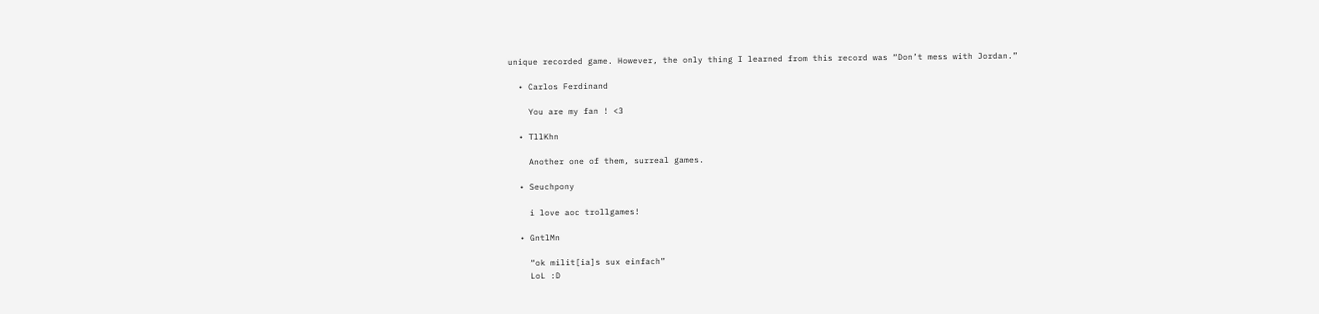unique recorded game. However, the only thing I learned from this record was “Don’t mess with Jordan.”

  • Carlos Ferdinand

    You are my fan ! <3

  • TllKhn

    Another one of them, surreal games.

  • Seuchpony

    i love aoc trollgames!

  • GntlMn

    “ok milit[ia]s sux einfach”
    LoL :D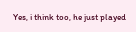Yes, i think too, he just played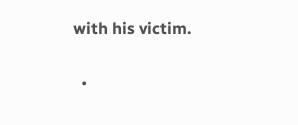with his victim.

  •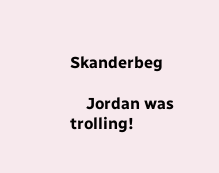Skanderbeg

    Jordan was trolling!